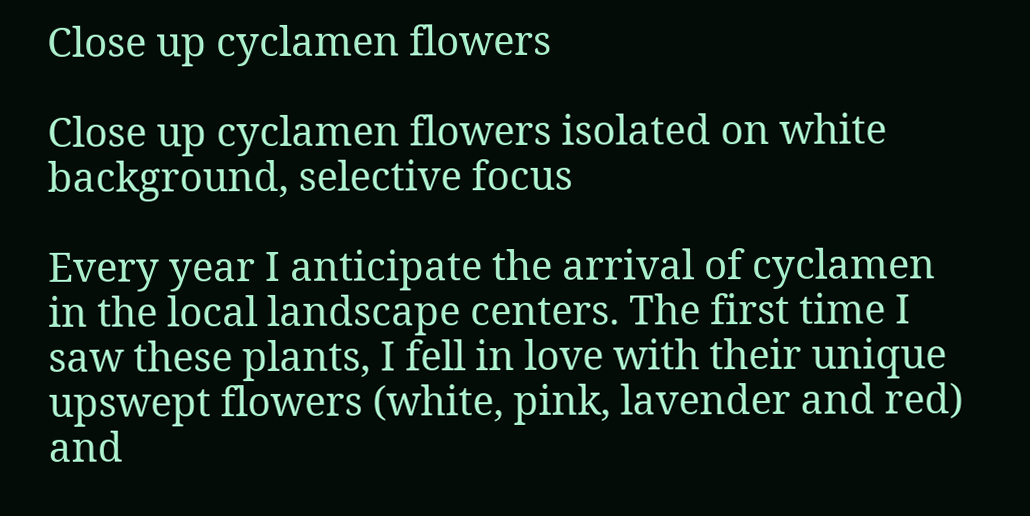Close up cyclamen flowers

Close up cyclamen flowers isolated on white background, selective focus

Every year I anticipate the arrival of cyclamen in the local landscape centers. The first time I saw these plants, I fell in love with their unique upswept flowers (white, pink, lavender and red) and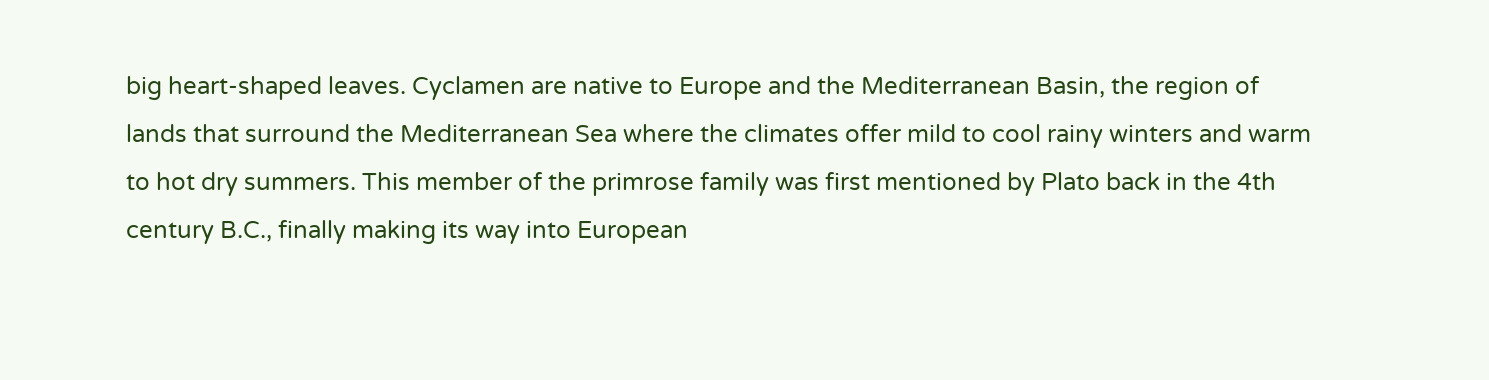big heart-shaped leaves. Cyclamen are native to Europe and the Mediterranean Basin, the region of lands that surround the Mediterranean Sea where the climates offer mild to cool rainy winters and warm to hot dry summers. This member of the primrose family was first mentioned by Plato back in the 4th century B.C., finally making its way into European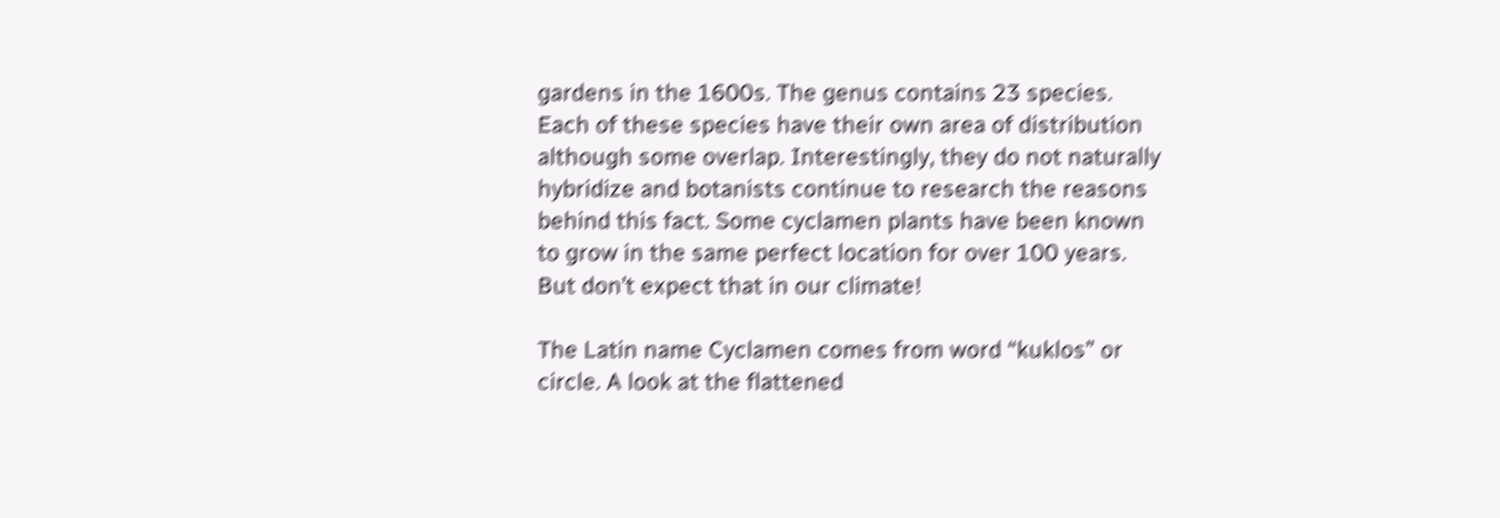gardens in the 1600s. The genus contains 23 species. Each of these species have their own area of distribution although some overlap. Interestingly, they do not naturally hybridize and botanists continue to research the reasons behind this fact. Some cyclamen plants have been known to grow in the same perfect location for over 100 years. But don’t expect that in our climate!

The Latin name Cyclamen comes from word “kuklos” or circle. A look at the flattened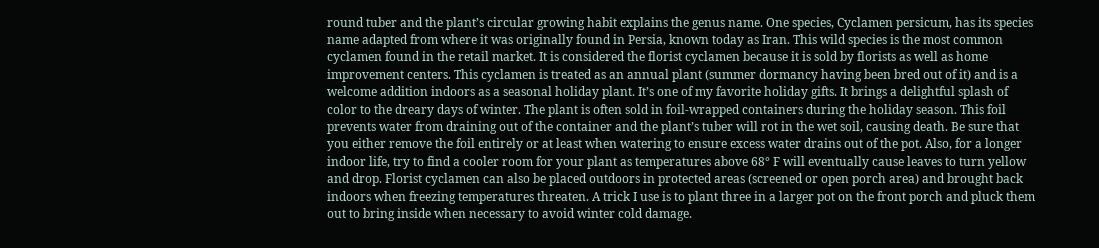round tuber and the plant’s circular growing habit explains the genus name. One species, Cyclamen persicum, has its species name adapted from where it was originally found in Persia, known today as Iran. This wild species is the most common cyclamen found in the retail market. It is considered the florist cyclamen because it is sold by florists as well as home improvement centers. This cyclamen is treated as an annual plant (summer dormancy having been bred out of it) and is a welcome addition indoors as a seasonal holiday plant. It’s one of my favorite holiday gifts. It brings a delightful splash of color to the dreary days of winter. The plant is often sold in foil-wrapped containers during the holiday season. This foil prevents water from draining out of the container and the plant’s tuber will rot in the wet soil, causing death. Be sure that you either remove the foil entirely or at least when watering to ensure excess water drains out of the pot. Also, for a longer indoor life, try to find a cooler room for your plant as temperatures above 68° F will eventually cause leaves to turn yellow and drop. Florist cyclamen can also be placed outdoors in protected areas (screened or open porch area) and brought back indoors when freezing temperatures threaten. A trick I use is to plant three in a larger pot on the front porch and pluck them out to bring inside when necessary to avoid winter cold damage.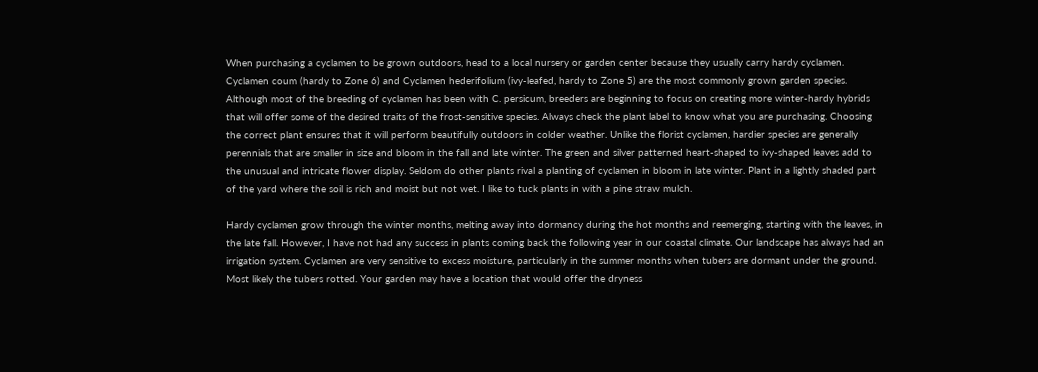When purchasing a cyclamen to be grown outdoors, head to a local nursery or garden center because they usually carry hardy cyclamen. Cyclamen coum (hardy to Zone 6) and Cyclamen hederifolium (ivy-leafed, hardy to Zone 5) are the most commonly grown garden species. Although most of the breeding of cyclamen has been with C. persicum, breeders are beginning to focus on creating more winter-hardy hybrids that will offer some of the desired traits of the frost-sensitive species. Always check the plant label to know what you are purchasing. Choosing the correct plant ensures that it will perform beautifully outdoors in colder weather. Unlike the florist cyclamen, hardier species are generally perennials that are smaller in size and bloom in the fall and late winter. The green and silver patterned heart-shaped to ivy-shaped leaves add to the unusual and intricate flower display. Seldom do other plants rival a planting of cyclamen in bloom in late winter. Plant in a lightly shaded part of the yard where the soil is rich and moist but not wet. I like to tuck plants in with a pine straw mulch.

Hardy cyclamen grow through the winter months, melting away into dormancy during the hot months and reemerging, starting with the leaves, in the late fall. However, I have not had any success in plants coming back the following year in our coastal climate. Our landscape has always had an irrigation system. Cyclamen are very sensitive to excess moisture, particularly in the summer months when tubers are dormant under the ground. Most likely the tubers rotted. Your garden may have a location that would offer the dryness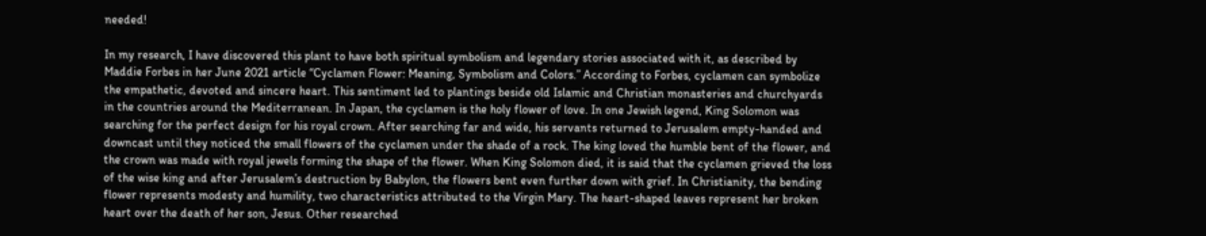needed!

In my research, I have discovered this plant to have both spiritual symbolism and legendary stories associated with it, as described by Maddie Forbes in her June 2021 article “Cyclamen Flower: Meaning, Symbolism and Colors.” According to Forbes, cyclamen can symbolize the empathetic, devoted and sincere heart. This sentiment led to plantings beside old Islamic and Christian monasteries and churchyards in the countries around the Mediterranean. In Japan, the cyclamen is the holy flower of love. In one Jewish legend, King Solomon was searching for the perfect design for his royal crown. After searching far and wide, his servants returned to Jerusalem empty-handed and downcast until they noticed the small flowers of the cyclamen under the shade of a rock. The king loved the humble bent of the flower, and the crown was made with royal jewels forming the shape of the flower. When King Solomon died, it is said that the cyclamen grieved the loss of the wise king and after Jerusalem’s destruction by Babylon, the flowers bent even further down with grief. In Christianity, the bending flower represents modesty and humility, two characteristics attributed to the Virgin Mary. The heart-shaped leaves represent her broken heart over the death of her son, Jesus. Other researched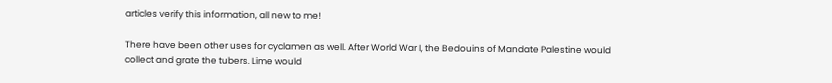articles verify this information, all new to me!

There have been other uses for cyclamen as well. After World War I, the Bedouins of Mandate Palestine would collect and grate the tubers. Lime would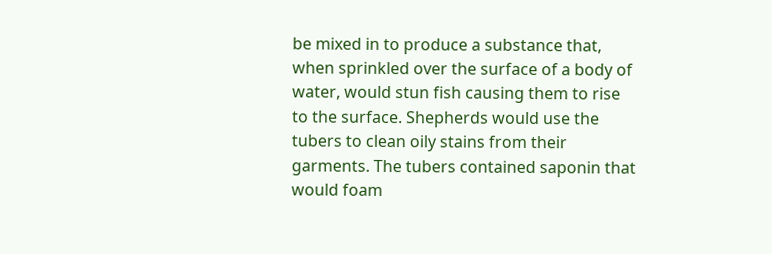be mixed in to produce a substance that, when sprinkled over the surface of a body of water, would stun fish causing them to rise to the surface. Shepherds would use the tubers to clean oily stains from their garments. The tubers contained saponin that would foam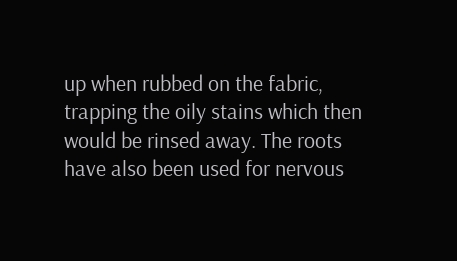up when rubbed on the fabric, trapping the oily stains which then would be rinsed away. The roots have also been used for nervous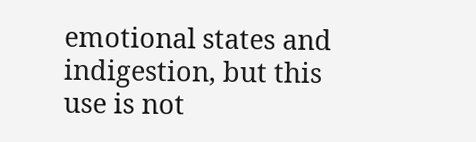emotional states and indigestion, but this use is not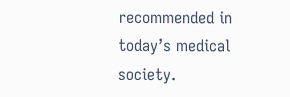recommended in today’s medical society.